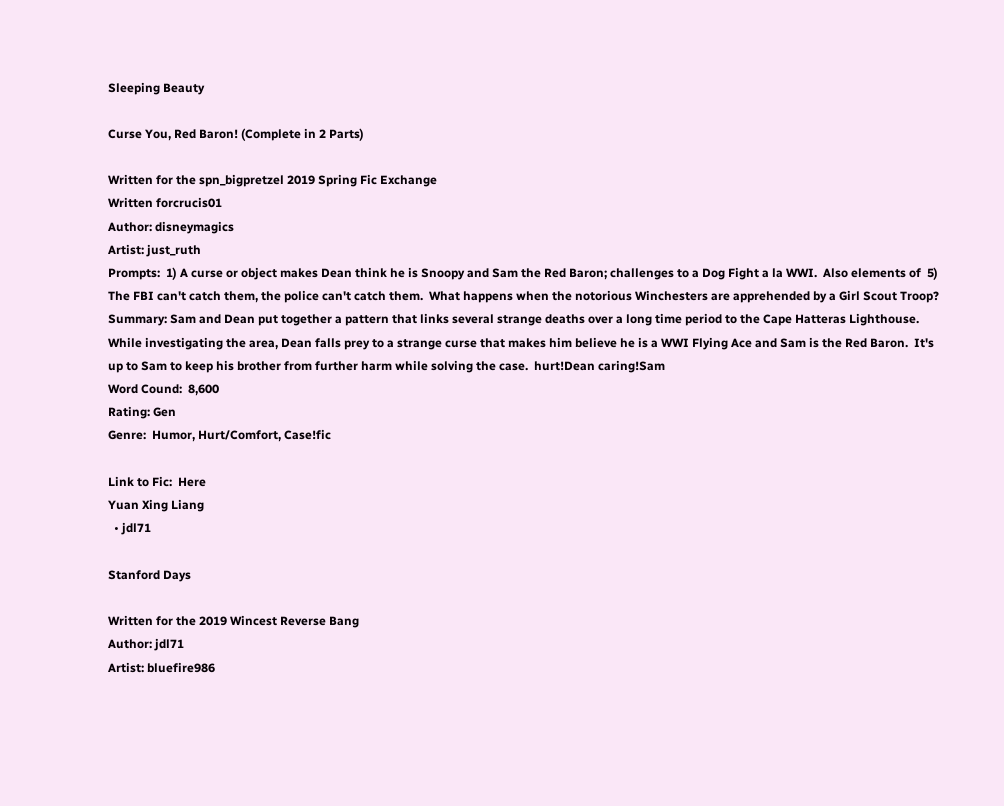Sleeping Beauty

Curse You, Red Baron! (Complete in 2 Parts)

Written for the spn_bigpretzel 2019 Spring Fic Exchange
Written forcrucis01
Author: disneymagics
Artist: just_ruth
Prompts:  1) A curse or object makes Dean think he is Snoopy and Sam the Red Baron; challenges to a Dog Fight a la WWI.  Also elements of  5) The FBI can't catch them, the police can't catch them.  What happens when the notorious Winchesters are apprehended by a Girl Scout Troop?
Summary: Sam and Dean put together a pattern that links several strange deaths over a long time period to the Cape Hatteras Lighthouse.  While investigating the area, Dean falls prey to a strange curse that makes him believe he is a WWI Flying Ace and Sam is the Red Baron.  It's up to Sam to keep his brother from further harm while solving the case.  hurt!Dean caring!Sam
Word Cound:  8,600
Rating: Gen
Genre:  Humor, Hurt/Comfort, Case!fic

Link to Fic:  Here
Yuan Xing Liang
  • jdl71

Stanford Days

Written for the 2019 Wincest Reverse Bang
Author: jdl71
Artist: bluefire986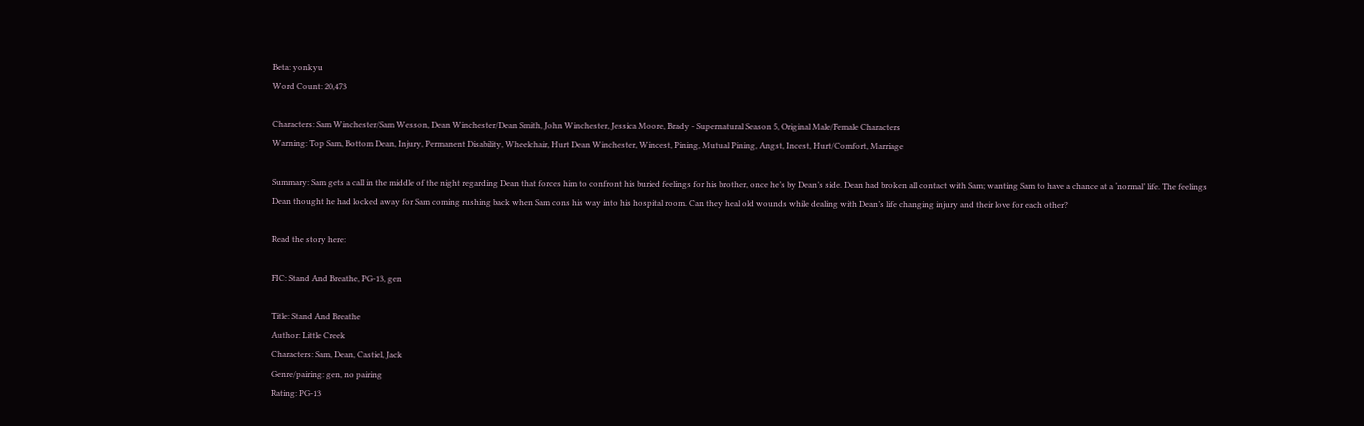Beta: yonkyu
Word Count: 20,473

Characters: Sam Winchester/Sam Wesson, Dean Winchester/Dean Smith, John Winchester, Jessica Moore, Brady - Supernatural Season 5, Original Male/Female Characters
Warning: Top Sam, Bottom Dean, Injury, Permanent Disability, Wheelchair, Hurt Dean Winchester, Wincest, Pining, Mutual Pining, Angst, Incest, Hurt/Comfort, Marriage

Summary: Sam gets a call in the middle of the night regarding Dean that forces him to confront his buried feelings for his brother, once he’s by Dean’s side. Dean had broken all contact with Sam; wanting Sam to have a chance at a ‘normal’ life. The feelings Dean thought he had locked away for Sam coming rushing back when Sam cons his way into his hospital room. Can they heal old wounds while dealing with Dean’s life changing injury and their love for each other?

Read the story here:

FIC: Stand And Breathe, PG-13, gen

Title: Stand And Breathe
Author: Little Creek
Characters: Sam, Dean, Castiel, Jack
Genre/pairing: gen, no pairing
Rating: PG-13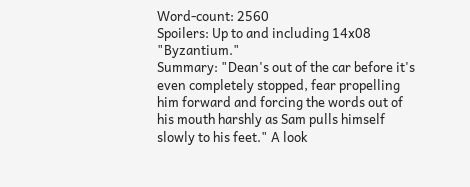Word-count: 2560
Spoilers: Up to and including 14x08 "Byzantium."
Summary: "Dean's out of the car before it's even completely stopped, fear propelling him forward and forcing the words out of his mouth harshly as Sam pulls himself slowly to his feet." A look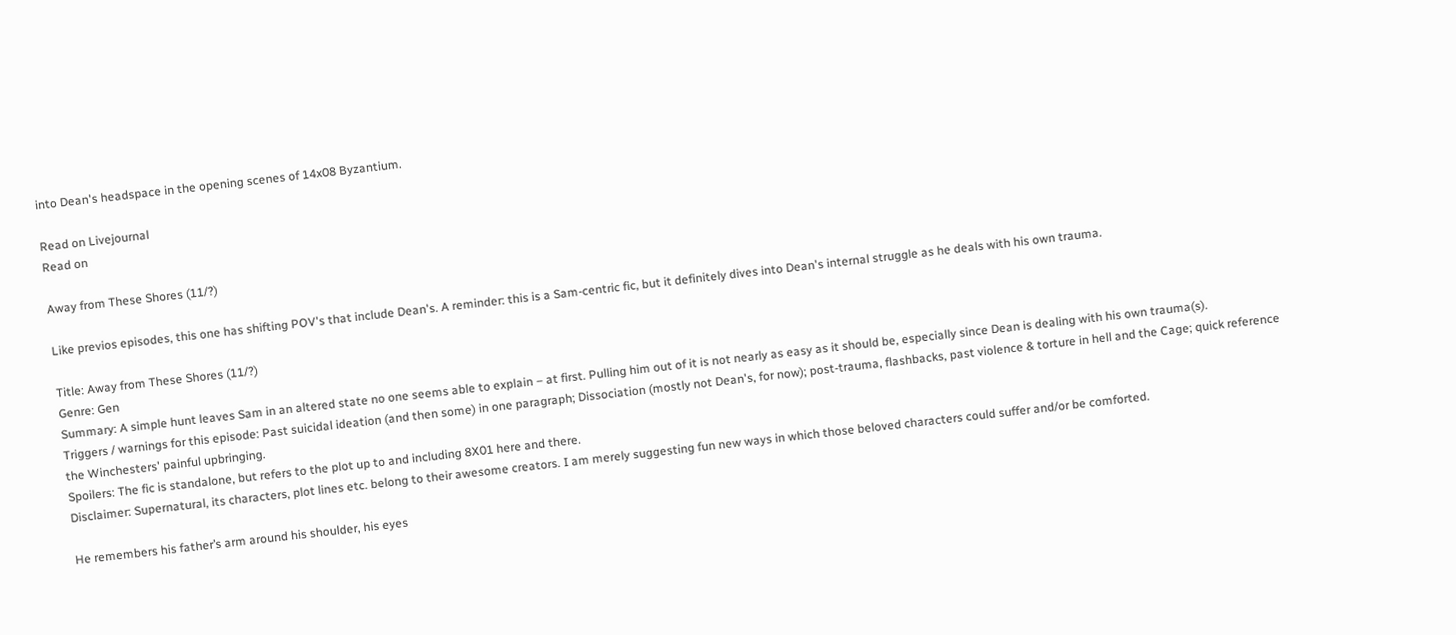into Dean's headspace in the opening scenes of 14x08 Byzantium.

Read on Livejournal
Read on

Away from These Shores (11/?)

Like previos episodes, this one has shifting POV's that include Dean's. A reminder: this is a Sam-centric fic, but it definitely dives into Dean's internal struggle as he deals with his own trauma.

Title: Away from These Shores (11/?)
Genre: Gen
Summary: A simple hunt leaves Sam in an altered state no one seems able to explain – at first. Pulling him out of it is not nearly as easy as it should be, especially since Dean is dealing with his own trauma(s).
Triggers / warnings for this episode: Past suicidal ideation (and then some) in one paragraph; Dissociation (mostly not Dean's, for now); post-trauma, flashbacks, past violence & torture in hell and the Cage; quick reference the Winchesters' painful upbringing.
Spoilers: The fic is standalone, but refers to the plot up to and including 8X01 here and there.
Disclaimer: Supernatural, its characters, plot lines etc. belong to their awesome creators. I am merely suggesting fun new ways in which those beloved characters could suffer and/or be comforted.

He remembers his father’s arm around his shoulder, his eyes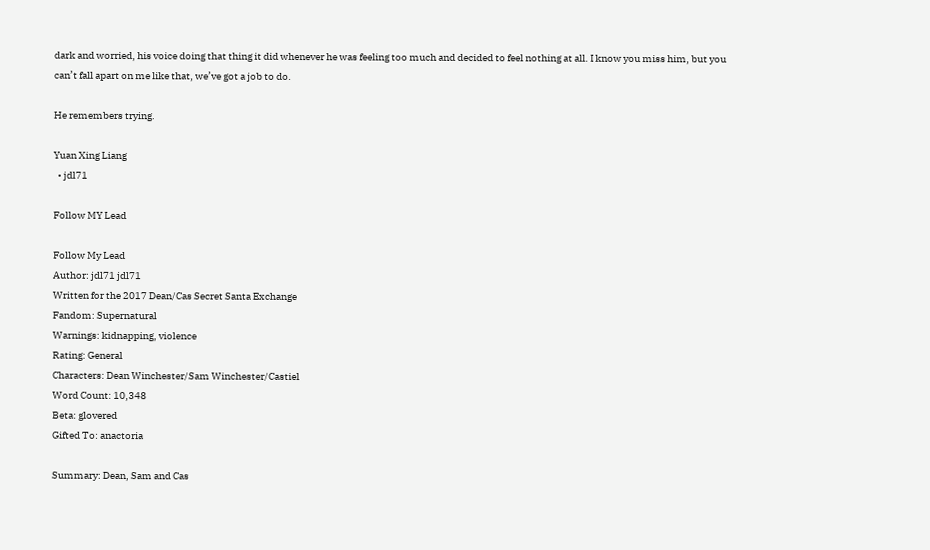dark and worried, his voice doing that thing it did whenever he was feeling too much and decided to feel nothing at all. I know you miss him, but you can’t fall apart on me like that, we’ve got a job to do.

He remembers trying.

Yuan Xing Liang
  • jdl71

Follow MY Lead

Follow My Lead
Author: jdl71 jdl71
Written for the 2017 Dean/Cas Secret Santa Exchange
Fandom: Supernatural
Warnings: kidnapping, violence
Rating: General
Characters: Dean Winchester/Sam Winchester/Castiel
Word Count: 10,348
Beta: glovered
Gifted To: anactoria

Summary: Dean, Sam and Cas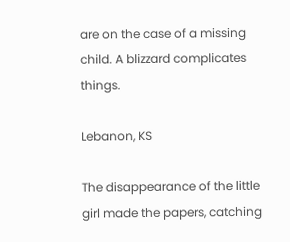are on the case of a missing child. A blizzard complicates things.

Lebanon, KS

The disappearance of the little girl made the papers, catching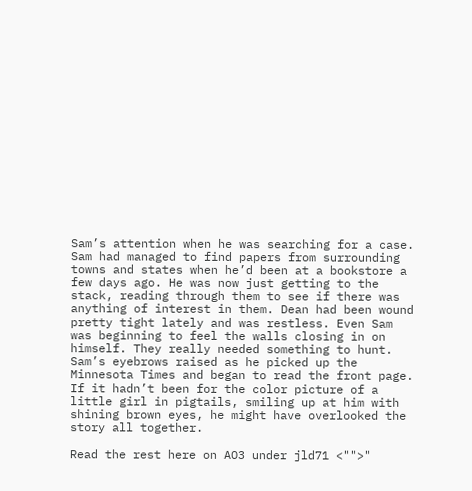Sam’s attention when he was searching for a case. Sam had managed to find papers from surrounding towns and states when he’d been at a bookstore a few days ago. He was now just getting to the stack, reading through them to see if there was anything of interest in them. Dean had been wound pretty tight lately and was restless. Even Sam was beginning to feel the walls closing in on himself. They really needed something to hunt. Sam’s eyebrows raised as he picked up the Minnesota Times and began to read the front page. If it hadn’t been for the color picture of a little girl in pigtails, smiling up at him with shining brown eyes, he might have overlooked the story all together.

Read the rest here on AO3 under jld71 <"">"